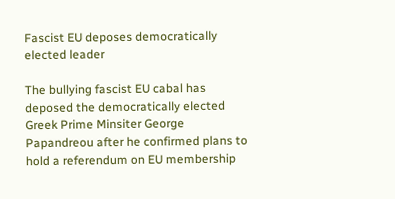Fascist EU deposes democratically elected leader

The bullying fascist EU cabal has deposed the democratically elected Greek Prime Minsiter George Papandreou after he confirmed plans to hold a referendum on EU membership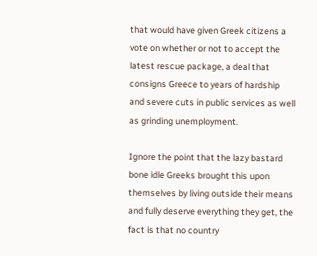that would have given Greek citizens a vote on whether or not to accept the latest rescue package, a deal that consigns Greece to years of hardship and severe cuts in public services as well as grinding unemployment.

Ignore the point that the lazy bastard bone idle Greeks brought this upon themselves by living outside their means and fully deserve everything they get, the fact is that no country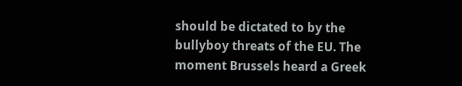should be dictated to by the bullyboy threats of the EU. The moment Brussels heard a Greek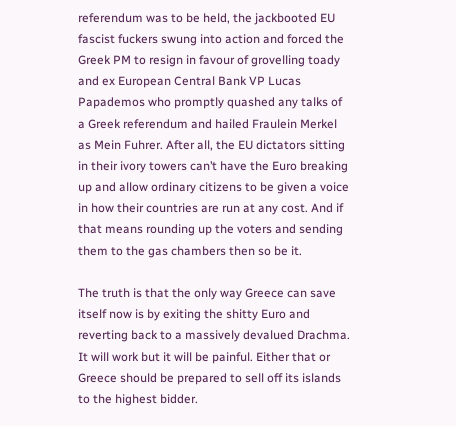referendum was to be held, the jackbooted EU fascist fuckers swung into action and forced the Greek PM to resign in favour of grovelling toady and ex European Central Bank VP Lucas Papademos who promptly quashed any talks of a Greek referendum and hailed Fraulein Merkel as Mein Fuhrer. After all, the EU dictators sitting in their ivory towers can’t have the Euro breaking up and allow ordinary citizens to be given a voice in how their countries are run at any cost. And if that means rounding up the voters and sending them to the gas chambers then so be it.

The truth is that the only way Greece can save itself now is by exiting the shitty Euro and reverting back to a massively devalued Drachma. It will work but it will be painful. Either that or Greece should be prepared to sell off its islands to the highest bidder.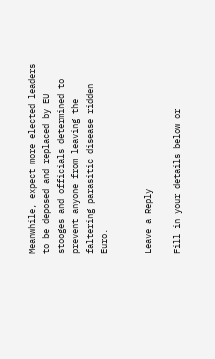Meanwhile, expect more elected leaders to be deposed and replaced by EU stooges and officials determined to prevent anyone from leaving the faltering parasitic disease ridden Euro.


Leave a Reply

Fill in your details below or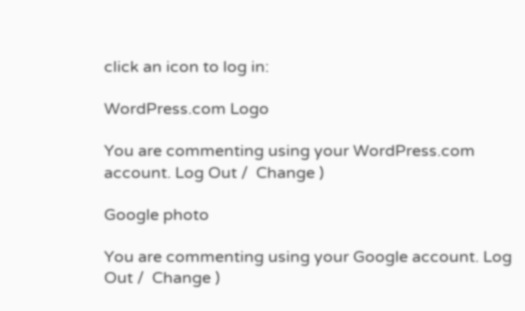click an icon to log in:

WordPress.com Logo

You are commenting using your WordPress.com account. Log Out /  Change )

Google photo

You are commenting using your Google account. Log Out /  Change )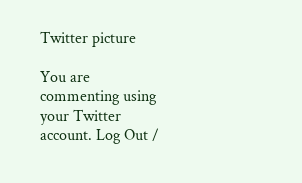Twitter picture

You are commenting using your Twitter account. Log Out /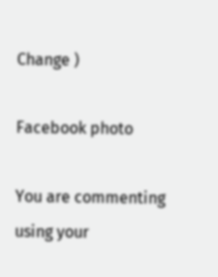Change )

Facebook photo

You are commenting using your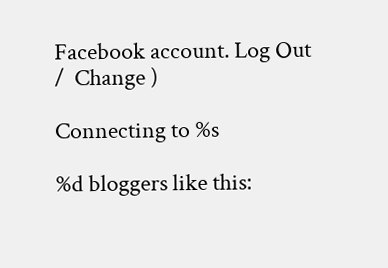Facebook account. Log Out /  Change )

Connecting to %s

%d bloggers like this: